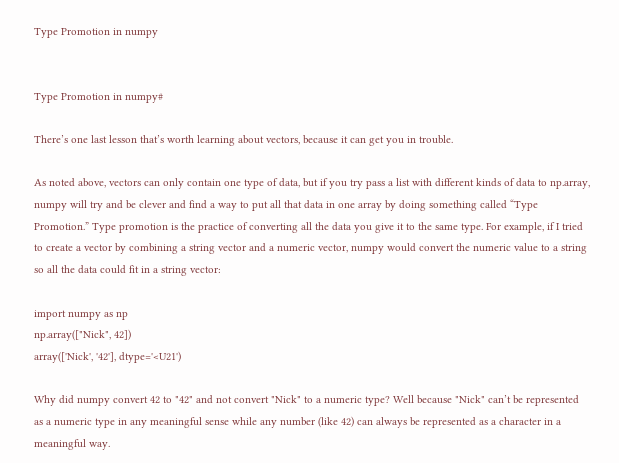Type Promotion in numpy


Type Promotion in numpy#

There’s one last lesson that’s worth learning about vectors, because it can get you in trouble.

As noted above, vectors can only contain one type of data, but if you try pass a list with different kinds of data to np.array, numpy will try and be clever and find a way to put all that data in one array by doing something called “Type Promotion.” Type promotion is the practice of converting all the data you give it to the same type. For example, if I tried to create a vector by combining a string vector and a numeric vector, numpy would convert the numeric value to a string so all the data could fit in a string vector:

import numpy as np
np.array(["Nick", 42])
array(['Nick', '42'], dtype='<U21')

Why did numpy convert 42 to "42" and not convert "Nick" to a numeric type? Well because "Nick" can’t be represented as a numeric type in any meaningful sense while any number (like 42) can always be represented as a character in a meaningful way.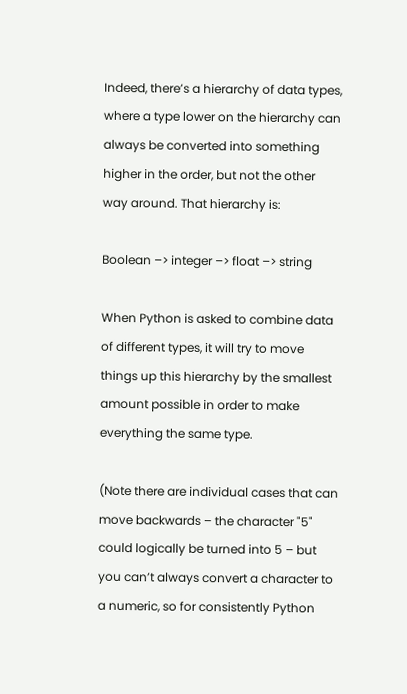Indeed, there’s a hierarchy of data types, where a type lower on the hierarchy can always be converted into something higher in the order, but not the other way around. That hierarchy is:

Boolean –> integer –> float –> string

When Python is asked to combine data of different types, it will try to move things up this hierarchy by the smallest amount possible in order to make everything the same type.

(Note there are individual cases that can move backwards – the character "5" could logically be turned into 5 – but you can’t always convert a character to a numeric, so for consistently Python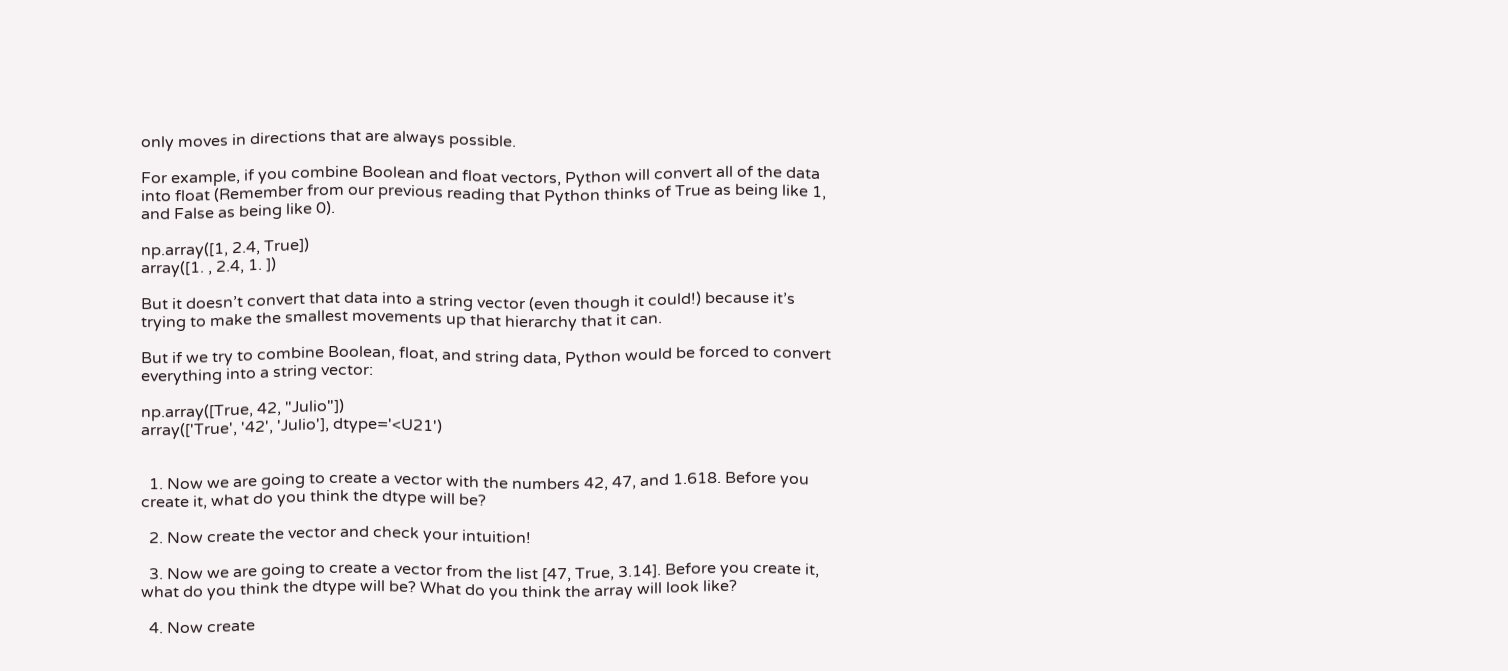only moves in directions that are always possible.

For example, if you combine Boolean and float vectors, Python will convert all of the data into float (Remember from our previous reading that Python thinks of True as being like 1, and False as being like 0).

np.array([1, 2.4, True])
array([1. , 2.4, 1. ])

But it doesn’t convert that data into a string vector (even though it could!) because it’s trying to make the smallest movements up that hierarchy that it can.

But if we try to combine Boolean, float, and string data, Python would be forced to convert everything into a string vector:

np.array([True, 42, "Julio"])
array(['True', '42', 'Julio'], dtype='<U21')


  1. Now we are going to create a vector with the numbers 42, 47, and 1.618. Before you create it, what do you think the dtype will be?

  2. Now create the vector and check your intuition!

  3. Now we are going to create a vector from the list [47, True, 3.14]. Before you create it, what do you think the dtype will be? What do you think the array will look like?

  4. Now create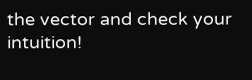the vector and check your intuition!